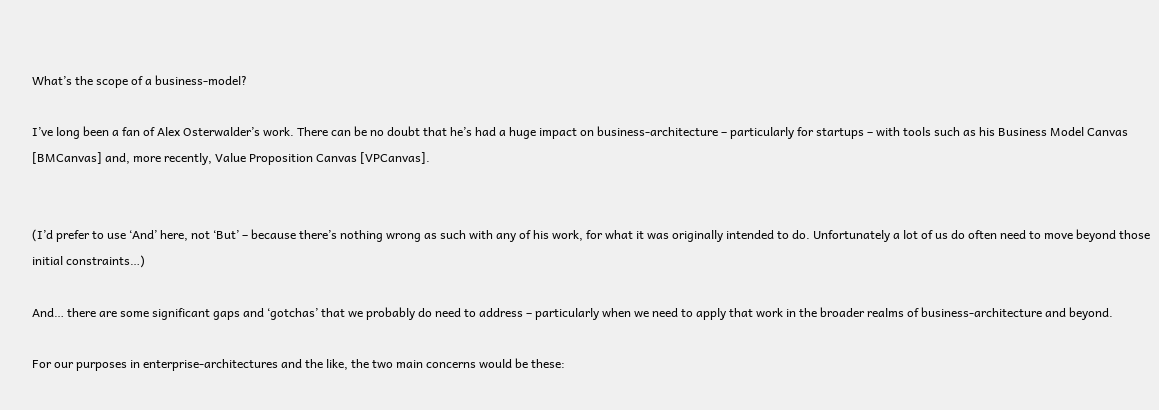What’s the scope of a business-model?

I’ve long been a fan of Alex Osterwalder’s work. There can be no doubt that he’s had a huge impact on business-architecture – particularly for startups – with tools such as his Business Model Canvas  [BMCanvas] and, more recently, Value Proposition Canvas [VPCanvas].


(I’d prefer to use ‘And’ here, not ‘But’ – because there’s nothing wrong as such with any of his work, for what it was originally intended to do. Unfortunately a lot of us do often need to move beyond those initial constraints…)

And… there are some significant gaps and ‘gotchas’ that we probably do need to address – particularly when we need to apply that work in the broader realms of business-architecture and beyond.

For our purposes in enterprise-architectures and the like, the two main concerns would be these: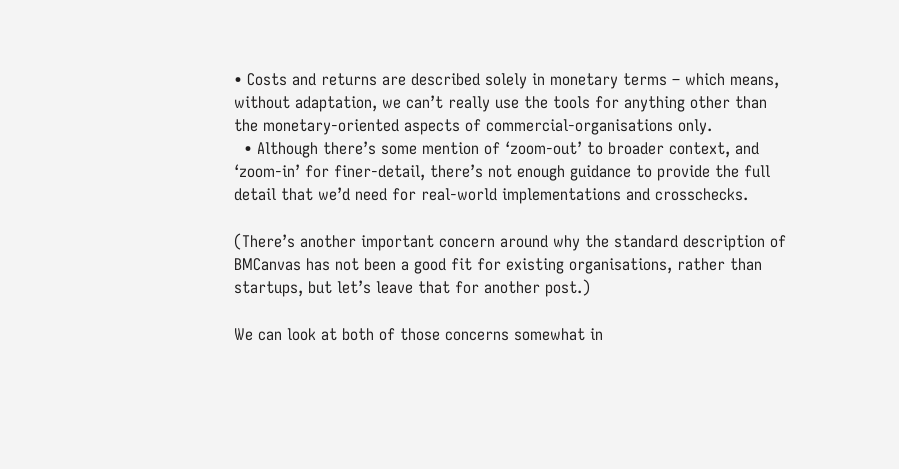• Costs and returns are described solely in monetary terms – which means, without adaptation, we can’t really use the tools for anything other than the monetary-oriented aspects of commercial-organisations only.
  • Although there’s some mention of ‘zoom-out’ to broader context, and ‘zoom-in’ for finer-detail, there’s not enough guidance to provide the full detail that we’d need for real-world implementations and crosschecks.

(There’s another important concern around why the standard description of BMCanvas has not been a good fit for existing organisations, rather than startups, but let’s leave that for another post.)

We can look at both of those concerns somewhat in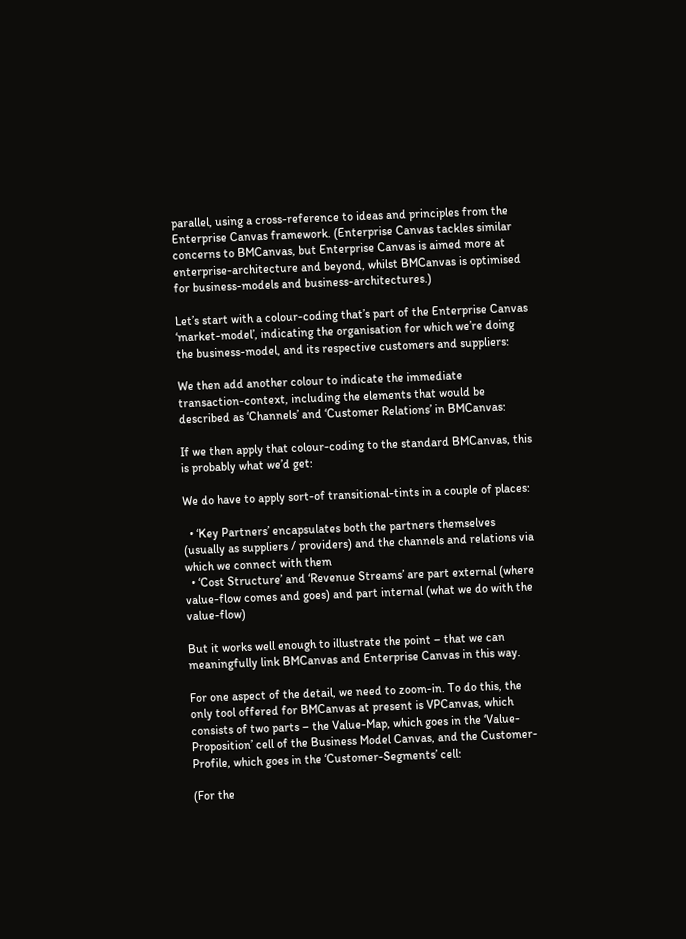parallel, using a cross-reference to ideas and principles from the Enterprise Canvas framework. (Enterprise Canvas tackles similar concerns to BMCanvas, but Enterprise Canvas is aimed more at enterprise-architecture and beyond, whilst BMCanvas is optimised for business-models and business-architectures.)

Let’s start with a colour-coding that’s part of the Enterprise Canvas ‘market-model’, indicating the organisation for which we’re doing the business-model, and its respective customers and suppliers:

We then add another colour to indicate the immediate transaction-context, including the elements that would be described as ‘Channels’ and ‘Customer Relations’ in BMCanvas:

If we then apply that colour-coding to the standard BMCanvas, this is probably what we’d get:

We do have to apply sort-of transitional-tints in a couple of places:

  • ‘Key Partners’ encapsulates both the partners themselves (usually as suppliers / providers) and the channels and relations via which we connect with them
  • ‘Cost Structure’ and ‘Revenue Streams’ are part external (where value-flow comes and goes) and part internal (what we do with the value-flow)

But it works well enough to illustrate the point – that we can meaningfully link BMCanvas and Enterprise Canvas in this way.

For one aspect of the detail, we need to zoom-in. To do this, the only tool offered for BMCanvas at present is VPCanvas, which consists of two parts – the Value-Map, which goes in the ‘Value-Proposition’ cell of the Business Model Canvas, and the Customer-Profile, which goes in the ‘Customer-Segments’ cell:

(For the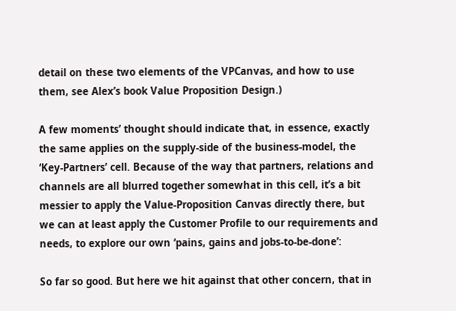detail on these two elements of the VPCanvas, and how to use them, see Alex’s book Value Proposition Design.)

A few moments’ thought should indicate that, in essence, exactly the same applies on the supply-side of the business-model, the ‘Key-Partners’ cell. Because of the way that partners, relations and channels are all blurred together somewhat in this cell, it’s a bit messier to apply the Value-Proposition Canvas directly there, but we can at least apply the Customer Profile to our requirements and needs, to explore our own ‘pains, gains and jobs-to-be-done’:

So far so good. But here we hit against that other concern, that in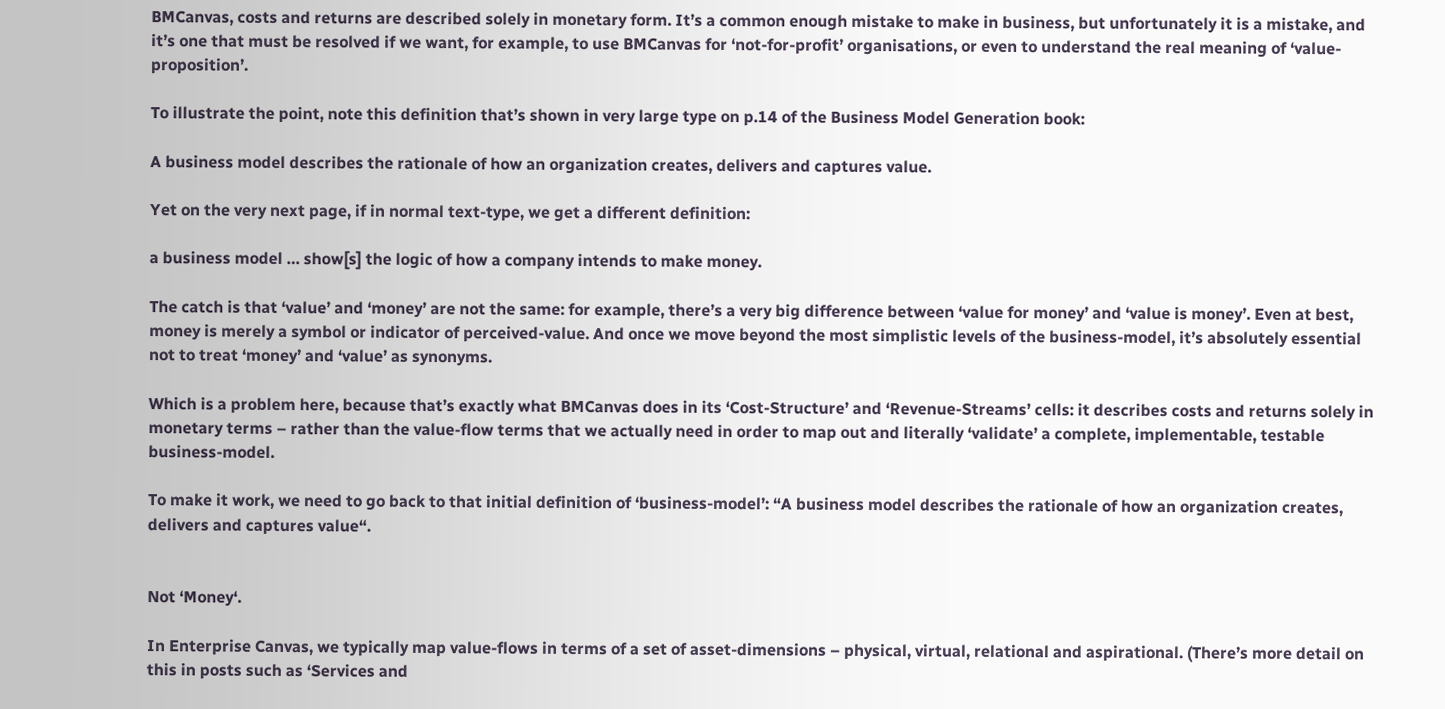BMCanvas, costs and returns are described solely in monetary form. It’s a common enough mistake to make in business, but unfortunately it is a mistake, and it’s one that must be resolved if we want, for example, to use BMCanvas for ‘not-for-profit’ organisations, or even to understand the real meaning of ‘value-proposition’.

To illustrate the point, note this definition that’s shown in very large type on p.14 of the Business Model Generation book:

A business model describes the rationale of how an organization creates, delivers and captures value.

Yet on the very next page, if in normal text-type, we get a different definition:

a business model … show[s] the logic of how a company intends to make money.

The catch is that ‘value’ and ‘money’ are not the same: for example, there’s a very big difference between ‘value for money’ and ‘value is money’. Even at best, money is merely a symbol or indicator of perceived-value. And once we move beyond the most simplistic levels of the business-model, it’s absolutely essential not to treat ‘money’ and ‘value’ as synonyms.

Which is a problem here, because that’s exactly what BMCanvas does in its ‘Cost-Structure’ and ‘Revenue-Streams’ cells: it describes costs and returns solely in monetary terms – rather than the value-flow terms that we actually need in order to map out and literally ‘validate’ a complete, implementable, testable business-model.

To make it work, we need to go back to that initial definition of ‘business-model’: “A business model describes the rationale of how an organization creates, delivers and captures value“.


Not ‘Money‘.

In Enterprise Canvas, we typically map value-flows in terms of a set of asset-dimensions – physical, virtual, relational and aspirational. (There’s more detail on this in posts such as ‘Services and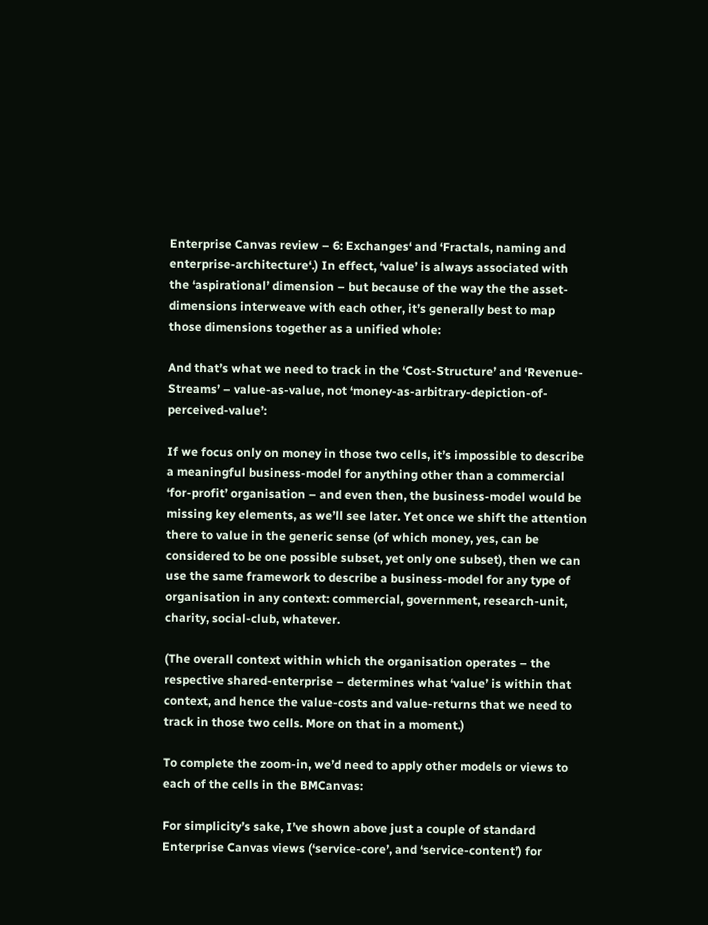Enterprise Canvas review – 6: Exchanges‘ and ‘Fractals, naming and enterprise-architecture‘.) In effect, ‘value’ is always associated with the ‘aspirational’ dimension – but because of the way the the asset-dimensions interweave with each other, it’s generally best to map those dimensions together as a unified whole:

And that’s what we need to track in the ‘Cost-Structure’ and ‘Revenue-Streams’ – value-as-value, not ‘money-as-arbitrary-depiction-of-perceived-value’:

If we focus only on money in those two cells, it’s impossible to describe a meaningful business-model for anything other than a commercial ‘for-profit’ organisation – and even then, the business-model would be missing key elements, as we’ll see later. Yet once we shift the attention there to value in the generic sense (of which money, yes, can be considered to be one possible subset, yet only one subset), then we can use the same framework to describe a business-model for any type of organisation in any context: commercial, government, research-unit, charity, social-club, whatever.

(The overall context within which the organisation operates – the respective shared-enterprise – determines what ‘value’ is within that context, and hence the value-costs and value-returns that we need to track in those two cells. More on that in a moment.)

To complete the zoom-in, we’d need to apply other models or views to each of the cells in the BMCanvas:

For simplicity’s sake, I’ve shown above just a couple of standard Enterprise Canvas views (‘service-core’, and ‘service-content’) for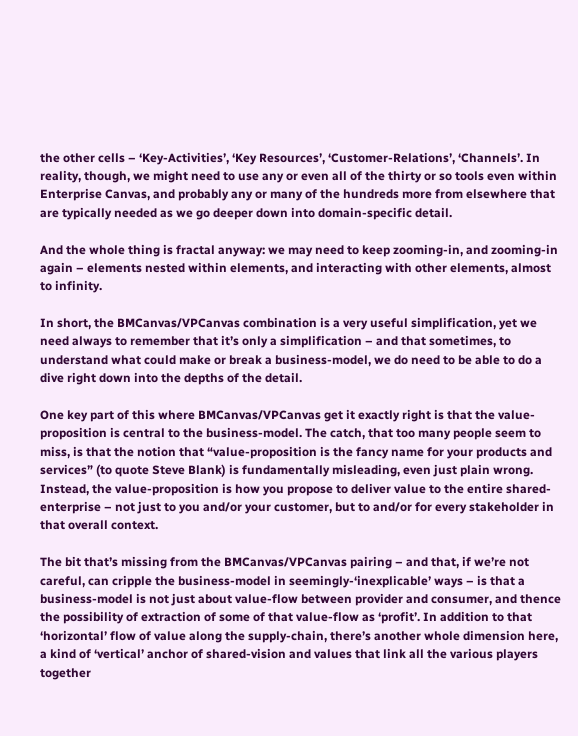the other cells – ‘Key-Activities’, ‘Key Resources’, ‘Customer-Relations’, ‘Channels’. In reality, though, we might need to use any or even all of the thirty or so tools even within Enterprise Canvas, and probably any or many of the hundreds more from elsewhere that are typically needed as we go deeper down into domain-specific detail.

And the whole thing is fractal anyway: we may need to keep zooming-in, and zooming-in again – elements nested within elements, and interacting with other elements, almost to infinity.

In short, the BMCanvas/VPCanvas combination is a very useful simplification, yet we need always to remember that it’s only a simplification – and that sometimes, to understand what could make or break a business-model, we do need to be able to do a dive right down into the depths of the detail.

One key part of this where BMCanvas/VPCanvas get it exactly right is that the value-proposition is central to the business-model. The catch, that too many people seem to miss, is that the notion that “value-proposition is the fancy name for your products and services” (to quote Steve Blank) is fundamentally misleading, even just plain wrong. Instead, the value-proposition is how you propose to deliver value to the entire shared-enterprise – not just to you and/or your customer, but to and/or for every stakeholder in that overall context.

The bit that’s missing from the BMCanvas/VPCanvas pairing – and that, if we’re not careful, can cripple the business-model in seemingly-‘inexplicable’ ways – is that a business-model is not just about value-flow between provider and consumer, and thence the possibility of extraction of some of that value-flow as ‘profit’. In addition to that ‘horizontal’ flow of value along the supply-chain, there’s another whole dimension here, a kind of ‘vertical’ anchor of shared-vision and values that link all the various players together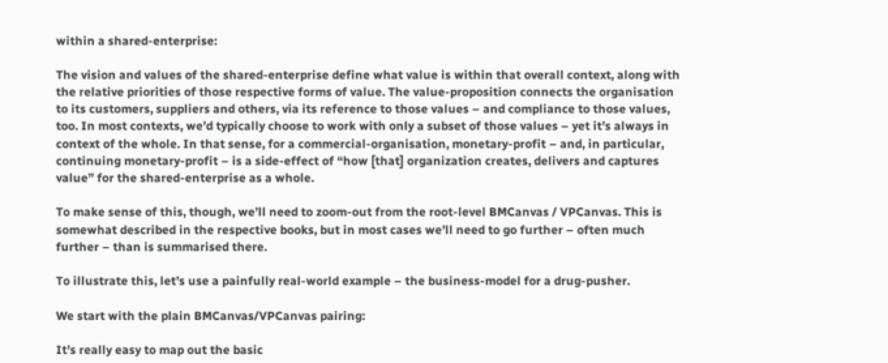within a shared-enterprise:

The vision and values of the shared-enterprise define what value is within that overall context, along with the relative priorities of those respective forms of value. The value-proposition connects the organisation to its customers, suppliers and others, via its reference to those values – and compliance to those values, too. In most contexts, we’d typically choose to work with only a subset of those values – yet it’s always in context of the whole. In that sense, for a commercial-organisation, monetary-profit – and, in particular, continuing monetary-profit – is a side-effect of “how [that] organization creates, delivers and captures value” for the shared-enterprise as a whole.

To make sense of this, though, we’ll need to zoom-out from the root-level BMCanvas / VPCanvas. This is somewhat described in the respective books, but in most cases we’ll need to go further – often much further – than is summarised there.

To illustrate this, let’s use a painfully real-world example – the business-model for a drug-pusher.

We start with the plain BMCanvas/VPCanvas pairing:

It’s really easy to map out the basic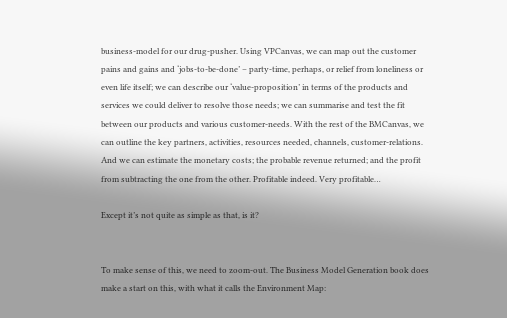business-model for our drug-pusher. Using VPCanvas, we can map out the customer pains and gains and ‘jobs-to-be-done’ – party-time, perhaps, or relief from loneliness or even life itself; we can describe our ‘value-proposition’ in terms of the products and services we could deliver to resolve those needs; we can summarise and test the fit between our products and various customer-needs. With the rest of the BMCanvas, we can outline the key partners, activities, resources needed, channels, customer-relations. And we can estimate the monetary costs; the probable revenue returned; and the profit from subtracting the one from the other. Profitable indeed. Very profitable…

Except it’s not quite as simple as that, is it?


To make sense of this, we need to zoom-out. The Business Model Generation book does make a start on this, with what it calls the Environment Map: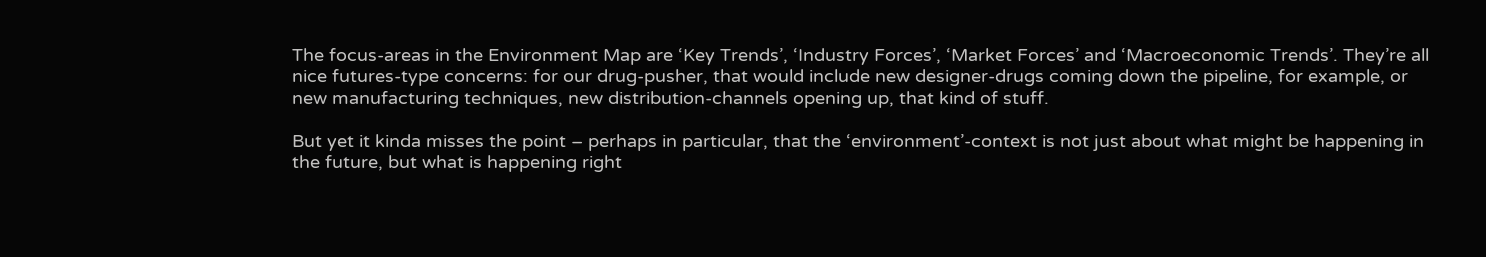The focus-areas in the Environment Map are ‘Key Trends’, ‘Industry Forces’, ‘Market Forces’ and ‘Macroeconomic Trends’. They’re all nice futures-type concerns: for our drug-pusher, that would include new designer-drugs coming down the pipeline, for example, or new manufacturing techniques, new distribution-channels opening up, that kind of stuff.

But yet it kinda misses the point – perhaps in particular, that the ‘environment’-context is not just about what might be happening in the future, but what is happening right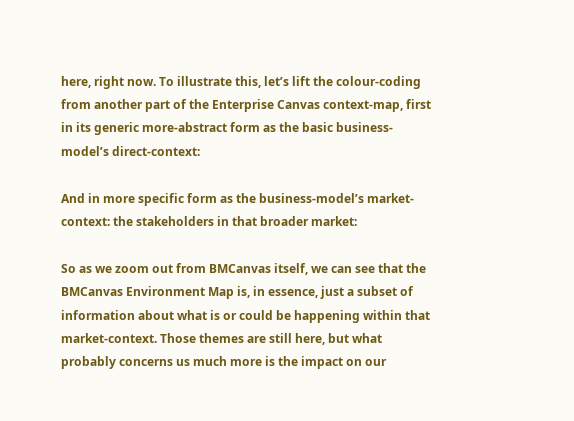here, right now. To illustrate this, let’s lift the colour-coding from another part of the Enterprise Canvas context-map, first in its generic more-abstract form as the basic business-model’s direct-context:

And in more specific form as the business-model’s market-context: the stakeholders in that broader market:

So as we zoom out from BMCanvas itself, we can see that the BMCanvas Environment Map is, in essence, just a subset of information about what is or could be happening within that market-context. Those themes are still here, but what probably concerns us much more is the impact on our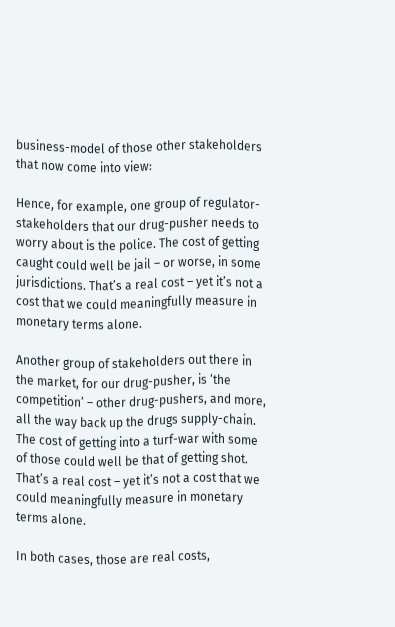business-model of those other stakeholders that now come into view:

Hence, for example, one group of regulator-stakeholders that our drug-pusher needs to worry about is the police. The cost of getting caught could well be jail – or worse, in some jurisdictions. That’s a real cost – yet it’s not a cost that we could meaningfully measure in monetary terms alone.

Another group of stakeholders out there in the market, for our drug-pusher, is ‘the competition’ – other drug-pushers, and more, all the way back up the drugs supply-chain. The cost of getting into a turf-war with some of those could well be that of getting shot. That’s a real cost – yet it’s not a cost that we could meaningfully measure in monetary terms alone.

In both cases, those are real costs,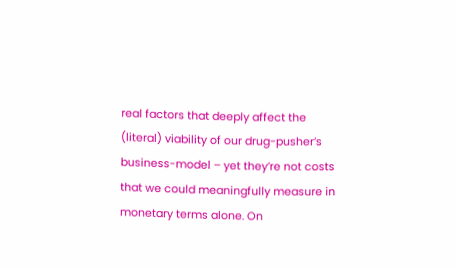real factors that deeply affect the (literal) viability of our drug-pusher’s business-model – yet they’re not costs that we could meaningfully measure in monetary terms alone. On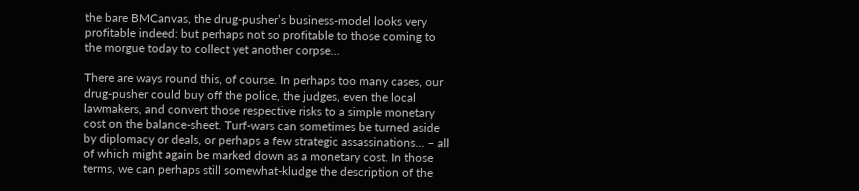the bare BMCanvas, the drug-pusher’s business-model looks very profitable indeed: but perhaps not so profitable to those coming to the morgue today to collect yet another corpse…

There are ways round this, of course. In perhaps too many cases, our drug-pusher could buy off the police, the judges, even the local lawmakers, and convert those respective risks to a simple monetary cost on the balance-sheet. Turf-wars can sometimes be turned aside by diplomacy or deals, or perhaps a few strategic assassinations… – all of which might again be marked down as a monetary cost. In those terms, we can perhaps still somewhat-kludge the description of the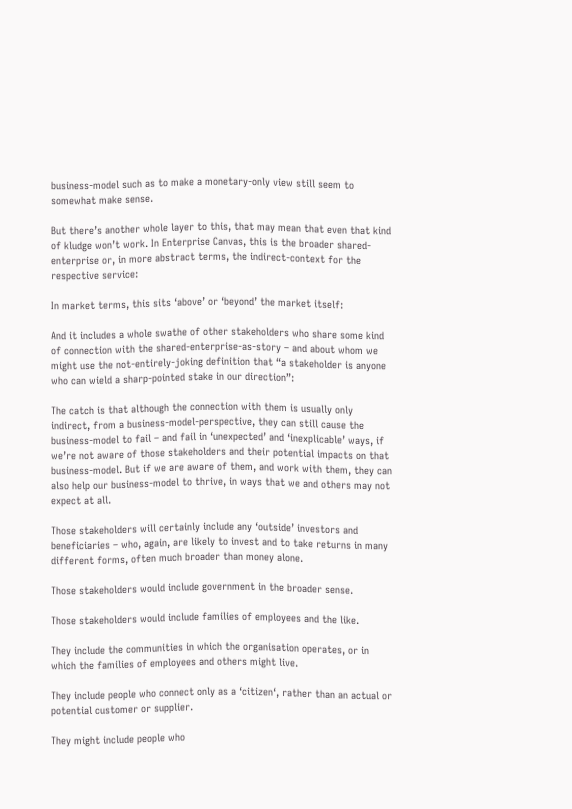business-model such as to make a monetary-only view still seem to somewhat make sense.

But there’s another whole layer to this, that may mean that even that kind of kludge won’t work. In Enterprise Canvas, this is the broader shared-enterprise or, in more abstract terms, the indirect-context for the respective service:

In market terms, this sits ‘above’ or ‘beyond’ the market itself:

And it includes a whole swathe of other stakeholders who share some kind of connection with the shared-enterprise-as-story – and about whom we might use the not-entirely-joking definition that “a stakeholder is anyone who can wield a sharp-pointed stake in our direction”:

The catch is that although the connection with them is usually only indirect, from a business-model-perspective, they can still cause the business-model to fail – and fail in ‘unexpected’ and ‘inexplicable’ ways, if we’re not aware of those stakeholders and their potential impacts on that business-model. But if we are aware of them, and work with them, they can also help our business-model to thrive, in ways that we and others may not expect at all.

Those stakeholders will certainly include any ‘outside’ investors and beneficiaries – who, again, are likely to invest and to take returns in many different forms, often much broader than money alone.

Those stakeholders would include government in the broader sense.

Those stakeholders would include families of employees and the like.

They include the communities in which the organisation operates, or in which the families of employees and others might live.

They include people who connect only as a ‘citizen‘, rather than an actual or potential customer or supplier.

They might include people who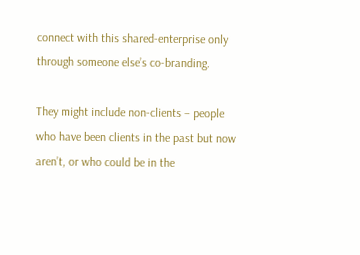connect with this shared-enterprise only through someone else’s co-branding.

They might include non-clients – people who have been clients in the past but now aren’t, or who could be in the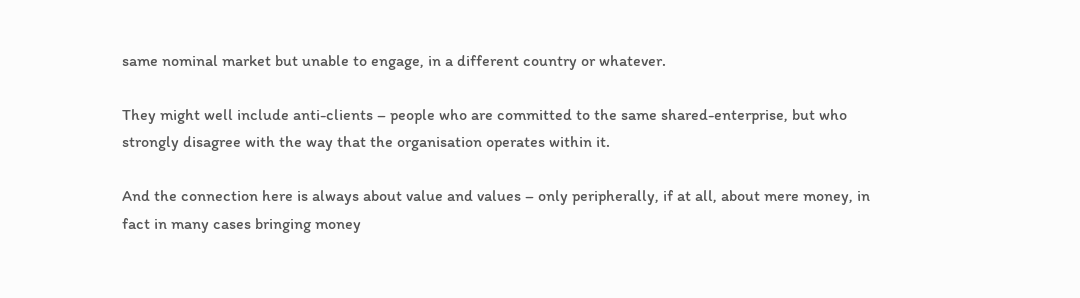same nominal market but unable to engage, in a different country or whatever.

They might well include anti-clients – people who are committed to the same shared-enterprise, but who strongly disagree with the way that the organisation operates within it.

And the connection here is always about value and values – only peripherally, if at all, about mere money, in fact in many cases bringing money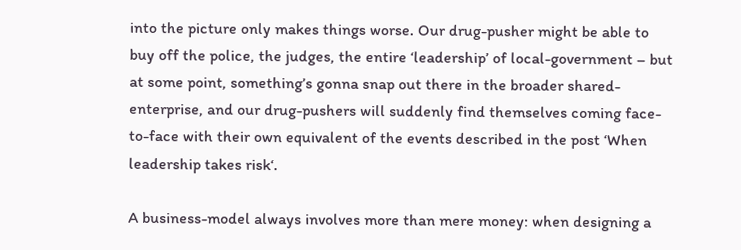into the picture only makes things worse. Our drug-pusher might be able to buy off the police, the judges, the entire ‘leadership’ of local-government – but at some point, something’s gonna snap out there in the broader shared-enterprise, and our drug-pushers will suddenly find themselves coming face-to-face with their own equivalent of the events described in the post ‘When leadership takes risk‘.

A business-model always involves more than mere money: when designing a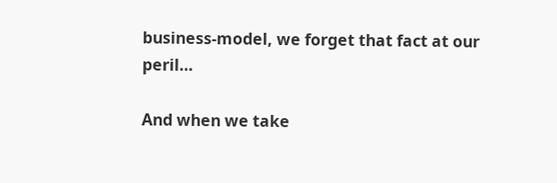business-model, we forget that fact at our peril…

And when we take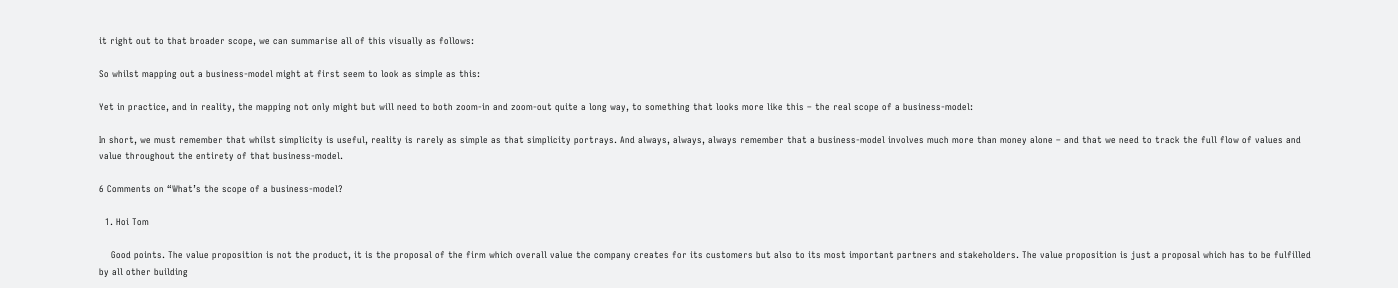it right out to that broader scope, we can summarise all of this visually as follows:

So whilst mapping out a business-model might at first seem to look as simple as this:

Yet in practice, and in reality, the mapping not only might but will need to both zoom-in and zoom-out quite a long way, to something that looks more like this – the real scope of a business-model:

In short, we must remember that whilst simplicity is useful, reality is rarely as simple as that simplicity portrays. And always, always, always remember that a business-model involves much more than money alone – and that we need to track the full flow of values and value throughout the entirety of that business-model.

6 Comments on “What’s the scope of a business-model?

  1. Hoi Tom

    Good points. The value proposition is not the product, it is the proposal of the firm which overall value the company creates for its customers but also to its most important partners and stakeholders. The value proposition is just a proposal which has to be fulfilled by all other building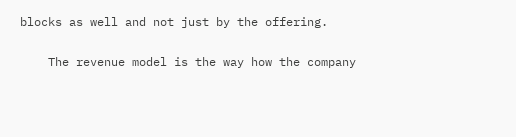blocks as well and not just by the offering.

    The revenue model is the way how the company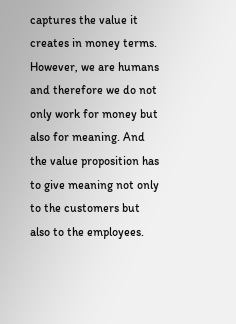captures the value it creates in money terms. However, we are humans and therefore we do not only work for money but also for meaning. And the value proposition has to give meaning not only to the customers but also to the employees.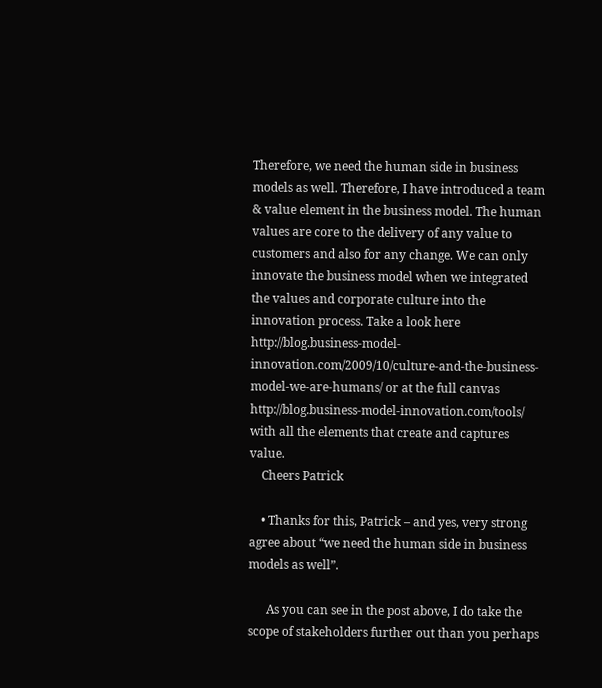Therefore, we need the human side in business models as well. Therefore, I have introduced a team & value element in the business model. The human values are core to the delivery of any value to customers and also for any change. We can only innovate the business model when we integrated the values and corporate culture into the innovation process. Take a look here http://blog.business-model-innovation.com/2009/10/culture-and-the-business-model-we-are-humans/ or at the full canvas http://blog.business-model-innovation.com/tools/ with all the elements that create and captures value.
    Cheers Patrick

    • Thanks for this, Patrick – and yes, very strong agree about “we need the human side in business models as well”.

      As you can see in the post above, I do take the scope of stakeholders further out than you perhaps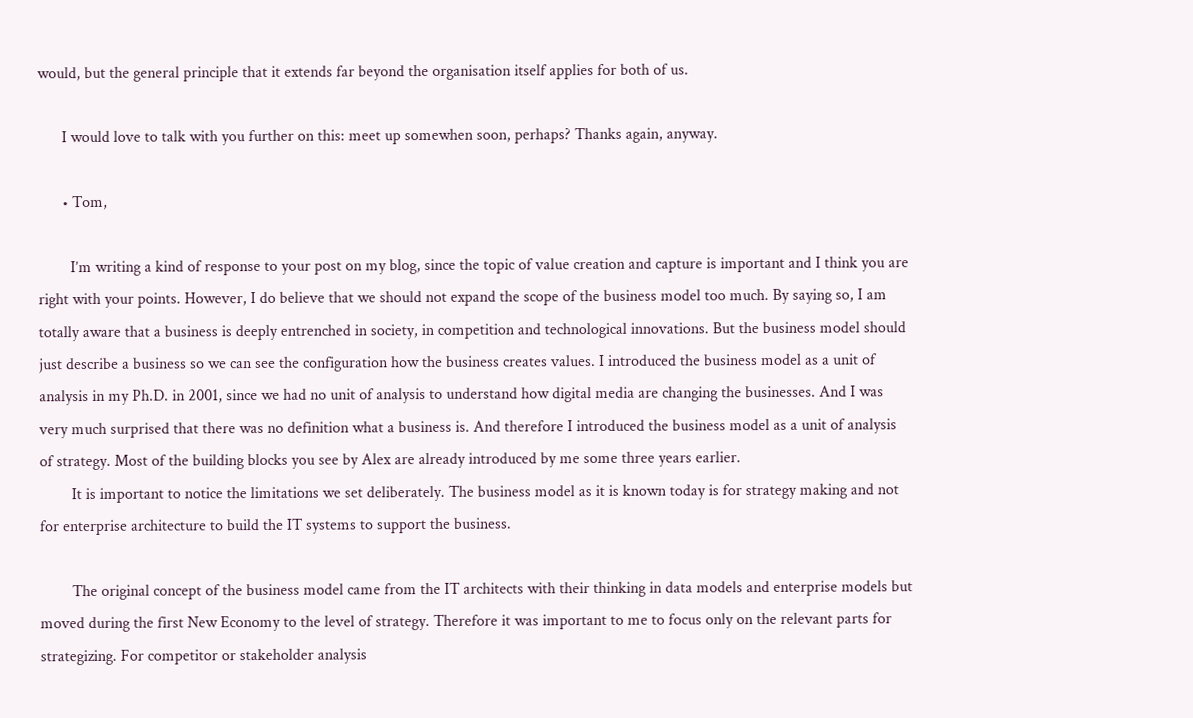would, but the general principle that it extends far beyond the organisation itself applies for both of us.

      I would love to talk with you further on this: meet up somewhen soon, perhaps? Thanks again, anyway.

      • Tom,

        I’m writing a kind of response to your post on my blog, since the topic of value creation and capture is important and I think you are right with your points. However, I do believe that we should not expand the scope of the business model too much. By saying so, I am totally aware that a business is deeply entrenched in society, in competition and technological innovations. But the business model should just describe a business so we can see the configuration how the business creates values. I introduced the business model as a unit of analysis in my Ph.D. in 2001, since we had no unit of analysis to understand how digital media are changing the businesses. And I was very much surprised that there was no definition what a business is. And therefore I introduced the business model as a unit of analysis of strategy. Most of the building blocks you see by Alex are already introduced by me some three years earlier.
        It is important to notice the limitations we set deliberately. The business model as it is known today is for strategy making and not for enterprise architecture to build the IT systems to support the business.

        The original concept of the business model came from the IT architects with their thinking in data models and enterprise models but moved during the first New Economy to the level of strategy. Therefore it was important to me to focus only on the relevant parts for strategizing. For competitor or stakeholder analysis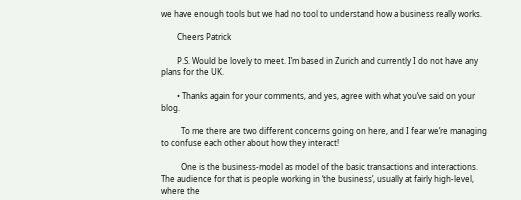we have enough tools but we had no tool to understand how a business really works.

        Cheers Patrick

        P.S. Would be lovely to meet. I’m based in Zurich and currently I do not have any plans for the UK.

        • Thanks again for your comments, and yes, agree with what you’ve said on your blog.

          To me there are two different concerns going on here, and I fear we’re managing to confuse each other about how they interact!

          One is the business-model as model of the basic transactions and interactions. The audience for that is people working in ‘the business’, usually at fairly high-level, where the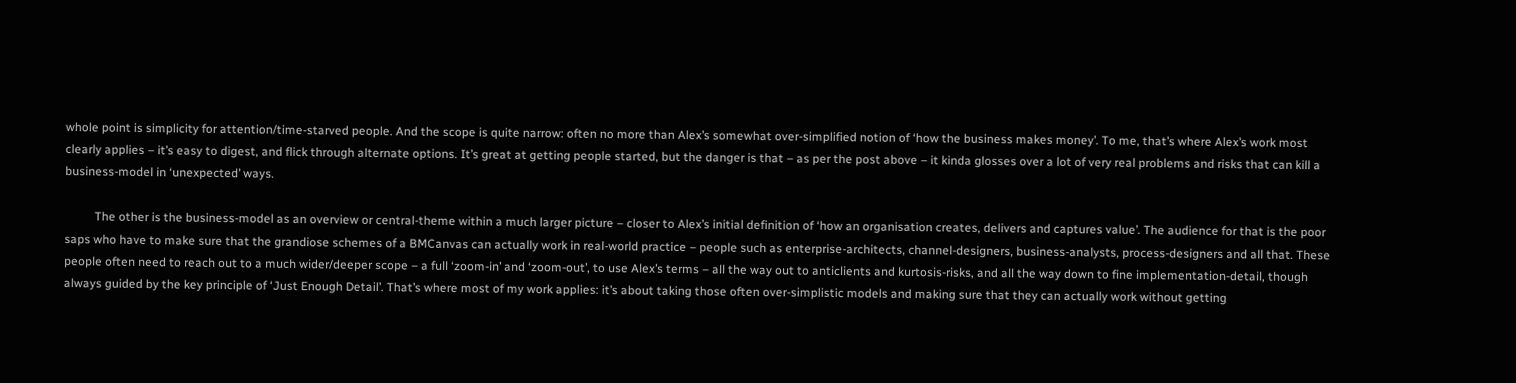whole point is simplicity for attention/time-starved people. And the scope is quite narrow: often no more than Alex’s somewhat over-simplified notion of ‘how the business makes money’. To me, that’s where Alex’s work most clearly applies – it’s easy to digest, and flick through alternate options. It’s great at getting people started, but the danger is that – as per the post above – it kinda glosses over a lot of very real problems and risks that can kill a business-model in ‘unexpected’ ways.

          The other is the business-model as an overview or central-theme within a much larger picture – closer to Alex’s initial definition of ‘how an organisation creates, delivers and captures value’. The audience for that is the poor saps who have to make sure that the grandiose schemes of a BMCanvas can actually work in real-world practice – people such as enterprise-architects, channel-designers, business-analysts, process-designers and all that. These people often need to reach out to a much wider/deeper scope – a full ‘zoom-in’ and ‘zoom-out’, to use Alex’s terms – all the way out to anticlients and kurtosis-risks, and all the way down to fine implementation-detail, though always guided by the key principle of ‘Just Enough Detail’. That’s where most of my work applies: it’s about taking those often over-simplistic models and making sure that they can actually work without getting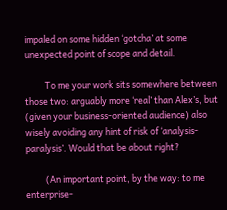impaled on some hidden ‘gotcha’ at some unexpected point of scope and detail.

          To me your work sits somewhere between those two: arguably more ‘real’ than Alex’s, but (given your business-oriented audience) also wisely avoiding any hint of risk of ‘analysis-paralysis’. Would that be about right?

          (An important point, by the way: to me enterprise-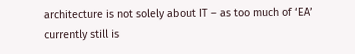architecture is not solely about IT – as too much of ‘EA’ currently still is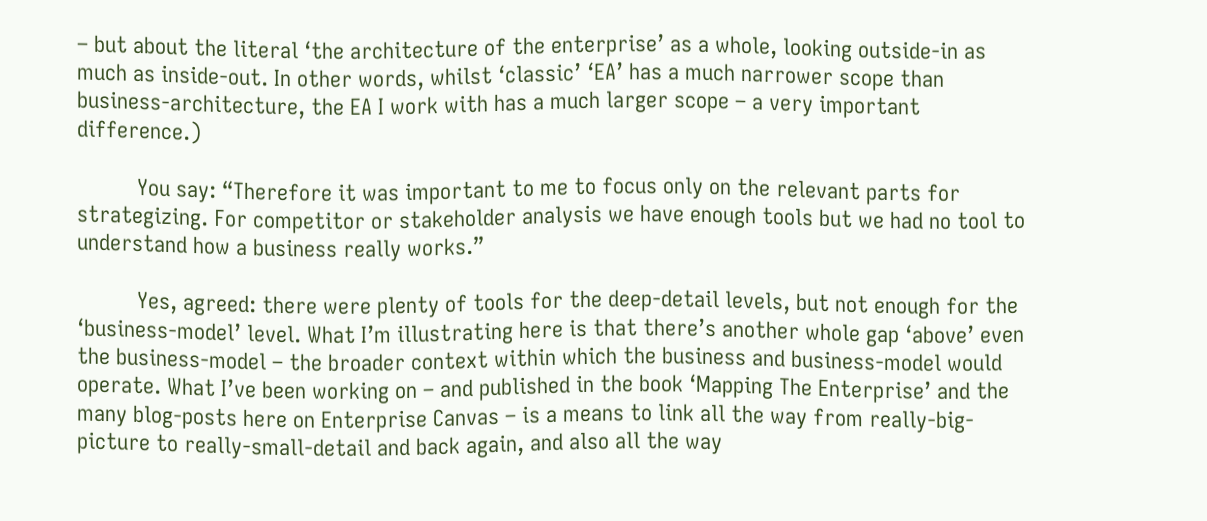– but about the literal ‘the architecture of the enterprise’ as a whole, looking outside-in as much as inside-out. In other words, whilst ‘classic’ ‘EA’ has a much narrower scope than business-architecture, the EA I work with has a much larger scope – a very important difference.)

          You say: “Therefore it was important to me to focus only on the relevant parts for strategizing. For competitor or stakeholder analysis we have enough tools but we had no tool to understand how a business really works.”

          Yes, agreed: there were plenty of tools for the deep-detail levels, but not enough for the ‘business-model’ level. What I’m illustrating here is that there’s another whole gap ‘above’ even the business-model – the broader context within which the business and business-model would operate. What I’ve been working on – and published in the book ‘Mapping The Enterprise’ and the many blog-posts here on Enterprise Canvas – is a means to link all the way from really-big-picture to really-small-detail and back again, and also all the way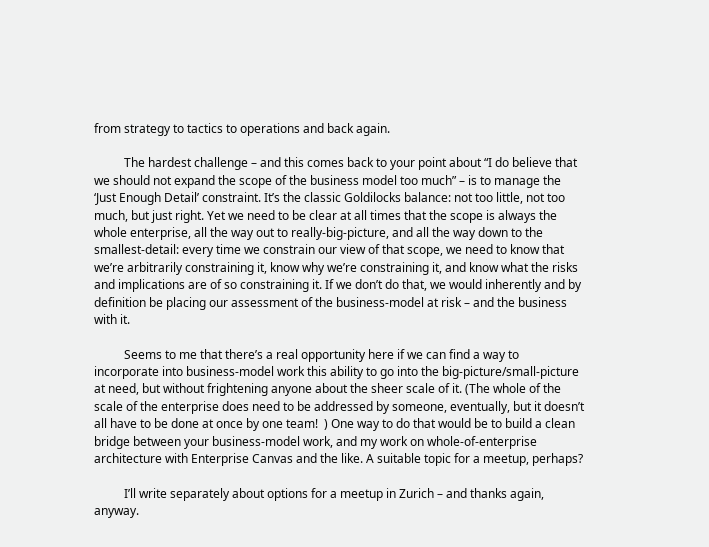from strategy to tactics to operations and back again.

          The hardest challenge – and this comes back to your point about “I do believe that we should not expand the scope of the business model too much” – is to manage the ‘Just Enough Detail’ constraint. It’s the classic Goldilocks balance: not too little, not too much, but just right. Yet we need to be clear at all times that the scope is always the whole enterprise, all the way out to really-big-picture, and all the way down to the smallest-detail: every time we constrain our view of that scope, we need to know that we’re arbitrarily constraining it, know why we’re constraining it, and know what the risks and implications are of so constraining it. If we don’t do that, we would inherently and by definition be placing our assessment of the business-model at risk – and the business with it.

          Seems to me that there’s a real opportunity here if we can find a way to incorporate into business-model work this ability to go into the big-picture/small-picture at need, but without frightening anyone about the sheer scale of it. (The whole of the scale of the enterprise does need to be addressed by someone, eventually, but it doesn’t all have to be done at once by one team!  ) One way to do that would be to build a clean bridge between your business-model work, and my work on whole-of-enterprise architecture with Enterprise Canvas and the like. A suitable topic for a meetup, perhaps?

          I’ll write separately about options for a meetup in Zurich – and thanks again, anyway.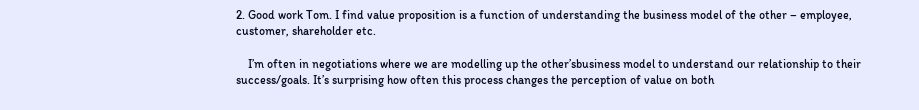2. Good work Tom. I find value proposition is a function of understanding the business model of the other – employee, customer, shareholder etc.

    I’m often in negotiations where we are modelling up the other’sbusiness model to understand our relationship to their success/goals. It’s surprising how often this process changes the perception of value on both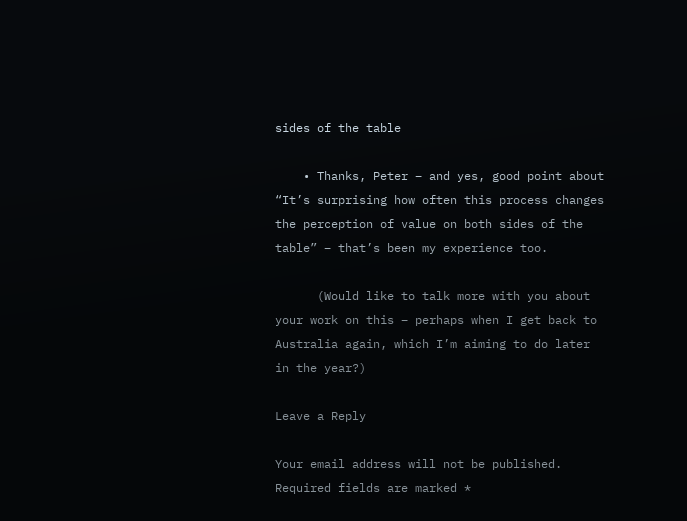sides of the table

    • Thanks, Peter – and yes, good point about “It’s surprising how often this process changes the perception of value on both sides of the table” – that’s been my experience too.

      (Would like to talk more with you about your work on this – perhaps when I get back to Australia again, which I’m aiming to do later in the year?)

Leave a Reply

Your email address will not be published. Required fields are marked *